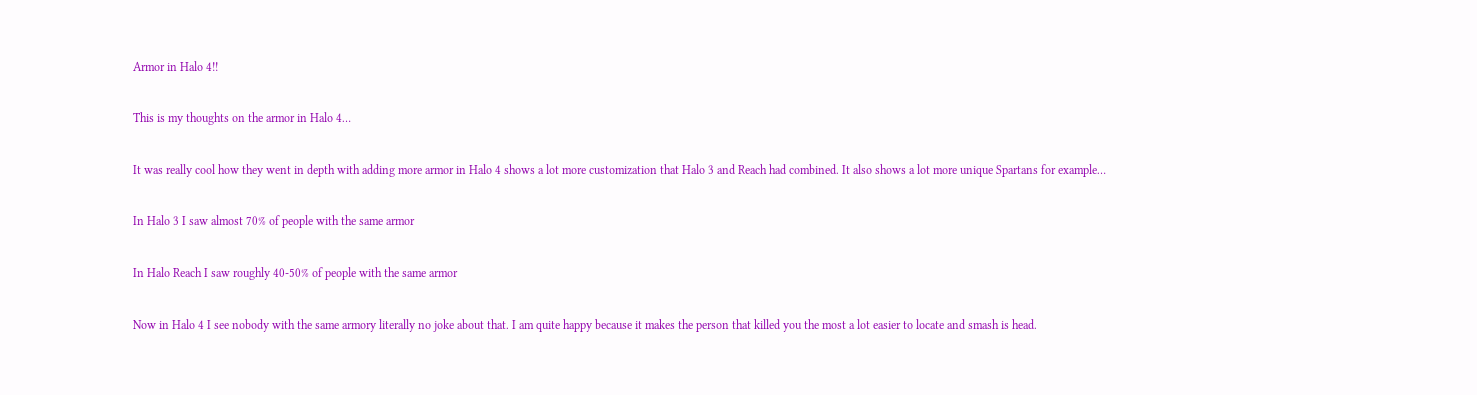Armor in Halo 4!!

This is my thoughts on the armor in Halo 4…

It was really cool how they went in depth with adding more armor in Halo 4 shows a lot more customization that Halo 3 and Reach had combined. It also shows a lot more unique Spartans for example…

In Halo 3 I saw almost 70% of people with the same armor

In Halo Reach I saw roughly 40-50% of people with the same armor

Now in Halo 4 I see nobody with the same armory literally no joke about that. I am quite happy because it makes the person that killed you the most a lot easier to locate and smash is head.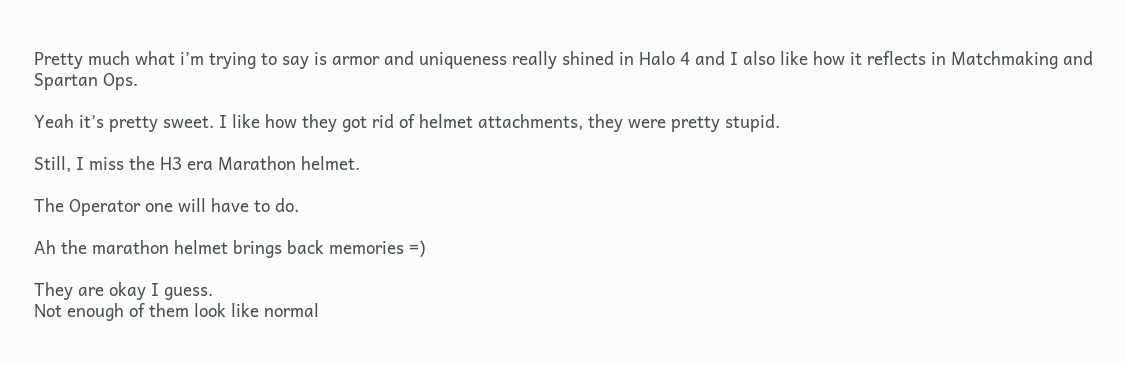Pretty much what i’m trying to say is armor and uniqueness really shined in Halo 4 and I also like how it reflects in Matchmaking and Spartan Ops.

Yeah it’s pretty sweet. I like how they got rid of helmet attachments, they were pretty stupid.

Still, I miss the H3 era Marathon helmet.

The Operator one will have to do.

Ah the marathon helmet brings back memories =)

They are okay I guess.
Not enough of them look like normal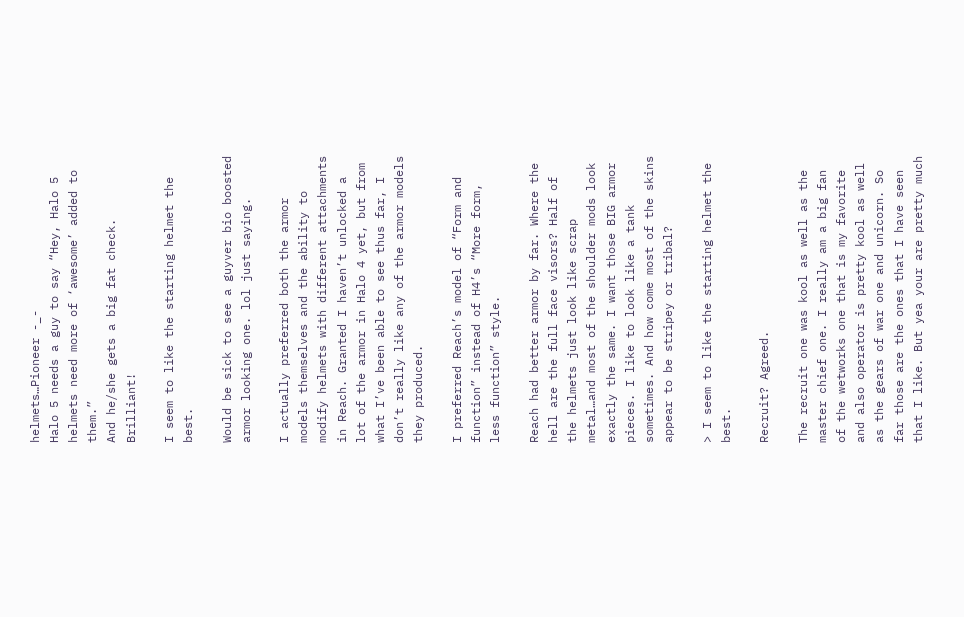helmets…Pioneer -_-
Halo 5 needs a guy to say “Hey, Halo 5 helmets need more of ‘awesome’ added to them.”
And he/she gets a big fat check. Brilliant!

I seem to like the starting helmet the best.

Would be sick to see a guyver bio boosted armor looking one. lol just saying.

I actually preferred both the armor models themselves and the ability to modify helmets with different attachments in Reach. Granted I haven’t unlocked a lot of the armor in Halo 4 yet, but from what I’ve been able to see thus far, I don’t really like any of the armor models they produced.

I preferred Reach’s model of “Form and function” instead of H4’s “More form, less function” style.

Reach had better armor by far. Where the hell are the full face visors? Half of the helmets just look like scrap metal…and most of the shoulder mods look exactly the same. I want those BIG armor pieces. I like to look like a tank sometimes. And how come most of the skins appear to be stripey or tribal?

> I seem to like the starting helmet the best.

Recruit? Agreed.

The recruit one was kool as well as the master chief one. I really am a big fan of the wetworks one that is my favorite and also operator is pretty kool as well as the gears of war one and unicorn. So far those are the ones that I have seen that I like. But yea your are pretty much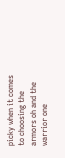picky when it comes to choosing the armors oh and the warrior one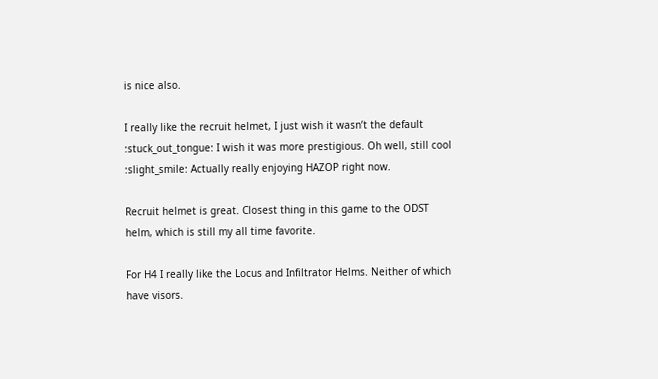is nice also.

I really like the recruit helmet, I just wish it wasn’t the default :stuck_out_tongue: I wish it was more prestigious. Oh well, still cool :slight_smile: Actually really enjoying HAZOP right now.

Recruit helmet is great. Closest thing in this game to the ODST helm, which is still my all time favorite.

For H4 I really like the Locus and Infiltrator Helms. Neither of which have visors.